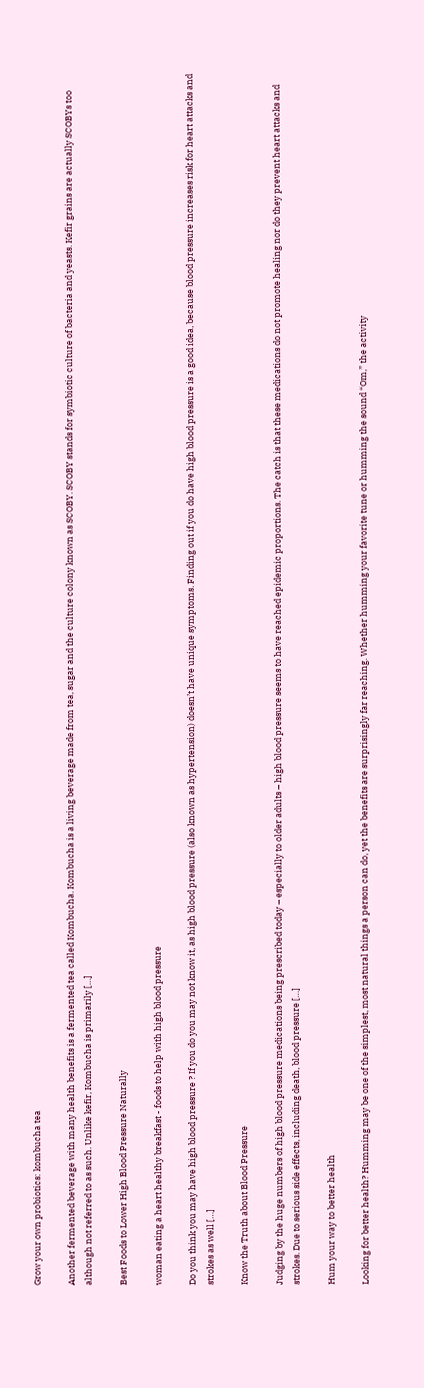Grow your own probiotics: kombucha tea

Another fermented beverage with many health benefits is a fermented tea called Kombucha. Kombucha is a living beverage made from tea, sugar and the culture colony known as SCOBY. SCOBY stands for symbiotic culture of bacteria and yeasts. Kefir grains are actually SCOBYs too although not referred to as such. Unlike kefir, Kombucha is primarily […]

Best Foods to Lower High Blood Pressure Naturally

woman eating a heart healthy breakfast - foods to help with high blood pressure

Do you think you may have high blood pressure ? If you do you may not know it, as high blood pressure (also known as hypertension) doesn’t have unique symptoms. Finding out if you do have high blood pressure is a good idea, because blood pressure increases risk for heart attacks and strokes as well […]

Know the Truth about Blood Pressure

Judging by the huge numbers of high blood pressure medications being prescribed today – especially to older adults – high blood pressure seems to have reached epidemic proportions. The catch is that these medications do not promote healing nor do they prevent heart attacks and strokes. Due to serious side effects, including death, blood pressure […]

Hum your way to better health

Looking for better health? Humming may be one of the simplest, most natural things a person can do, yet the benefits are surprisingly far reaching. Whether humming your favorite tune or humming the sound “Om,” the activity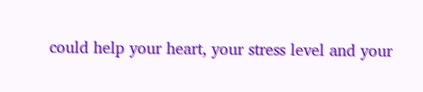could help your heart, your stress level and your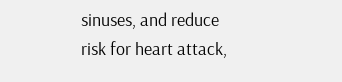sinuses, and reduce risk for heart attack,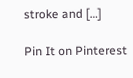stroke and […]

Pin It on Pinterest